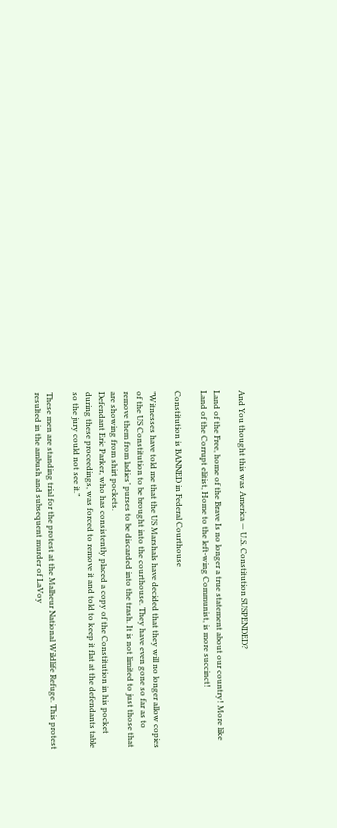And You thought this was America — U.S. Constitution SUSPENDED?

Land of the Free, home of the Brave Is no longer a true statement about our country! More like Land of the Corrupt elitist, Home to the left-wing Communist, is more succinct!

Constitution is BANNED in Federal Courthouse

”Witnesses have told me that the US Marshals have decided that they will no longer allow copies of the US Constitution to be brought into the courthouse. They have even gone so far as to remove them from ladies’ purses to be discarded into the trash. It is not limited to just those that are showing from shirt pockets.
Defendant Eric Parker, who has consistently placed a copy of the Constitution in his pocket during these proceedings, was forced to remove it and told to keep it flat at the defendants table so the jury could not see it.”

These men are standing trial for the protest at the Malheur National Wildlife Refuge. This protest resulted in the ambush and subsequent murder of LaVoy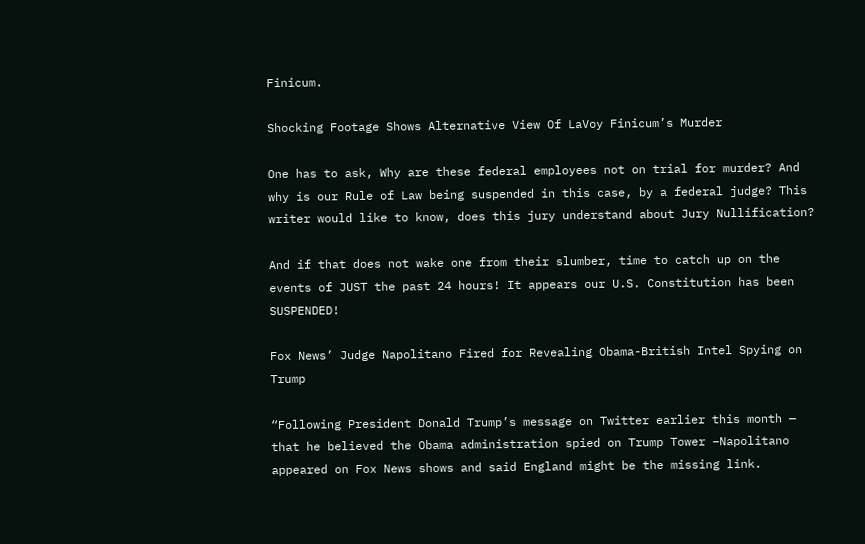Finicum.

Shocking Footage Shows Alternative View Of LaVoy Finicum’s Murder

One has to ask, Why are these federal employees not on trial for murder? And why is our Rule of Law being suspended in this case, by a federal judge? This writer would like to know, does this jury understand about Jury Nullification?

And if that does not wake one from their slumber, time to catch up on the events of JUST the past 24 hours! It appears our U.S. Constitution has been SUSPENDED!

Fox News’ Judge Napolitano Fired for Revealing Obama-British Intel Spying on Trump

“Following President Donald Trump’s message on Twitter earlier this month — that he believed the Obama administration spied on Trump Tower –Napolitano appeared on Fox News shows and said England might be the missing link.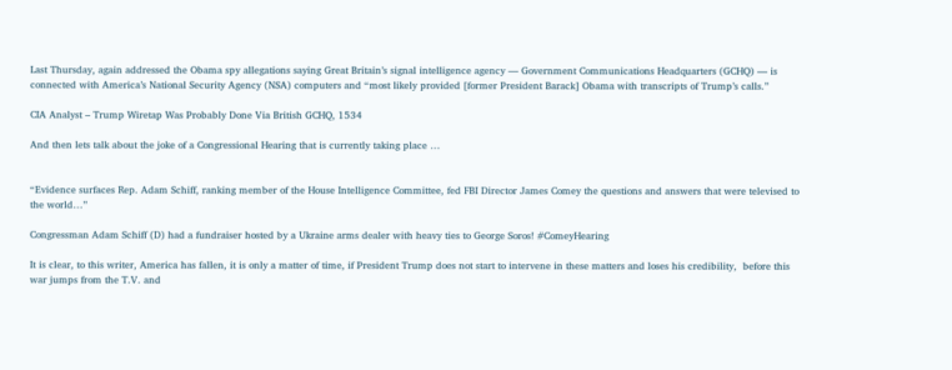Last Thursday, again addressed the Obama spy allegations saying Great Britain’s signal intelligence agency — Government Communications Headquarters (GCHQ) — is connected with America’s National Security Agency (NSA) computers and “most likely provided [former President Barack] Obama with transcripts of Trump’s calls.”

CIA Analyst – Trump Wiretap Was Probably Done Via British GCHQ, 1534

And then lets talk about the joke of a Congressional Hearing that is currently taking place …


“Evidence surfaces Rep. Adam Schiff, ranking member of the House Intelligence Committee, fed FBI Director James Comey the questions and answers that were televised to the world…”

Congressman Adam Schiff (D) had a fundraiser hosted by a Ukraine arms dealer with heavy ties to George Soros! #ComeyHearing

It is clear, to this writer, America has fallen, it is only a matter of time, if President Trump does not start to intervene in these matters and loses his credibility,  before this war jumps from the T.V. and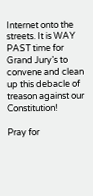Internet onto the streets. It is WAY PAST time for Grand Jury’s to convene and clean up this debacle of treason against our Constitution!

Pray for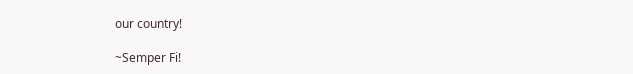our country!

~Semper Fi!